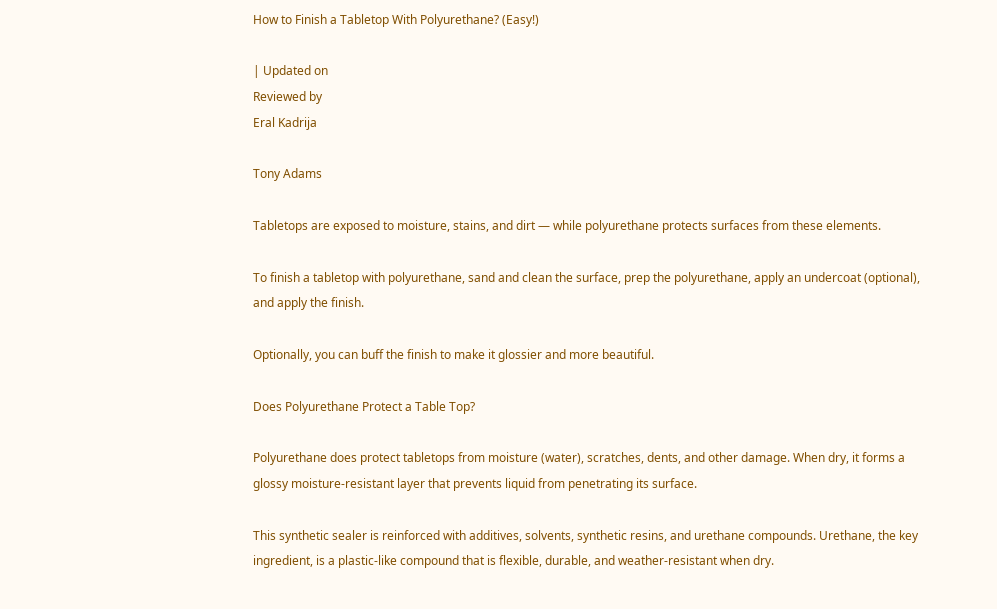How to Finish a Tabletop With Polyurethane? (Easy!)

| Updated on
Reviewed by
Eral Kadrija

Tony Adams

Tabletops are exposed to moisture, stains, and dirt — while polyurethane protects surfaces from these elements.

To finish a tabletop with polyurethane, sand and clean the surface, prep the polyurethane, apply an undercoat (optional), and apply the finish.

Optionally, you can buff the finish to make it glossier and more beautiful.

Does Polyurethane Protect a Table Top?

Polyurethane does protect tabletops from moisture (water), scratches, dents, and other damage. When dry, it forms a glossy moisture-resistant layer that prevents liquid from penetrating its surface.

This synthetic sealer is reinforced with additives, solvents, synthetic resins, and urethane compounds. Urethane, the key ingredient, is a plastic-like compound that is flexible, durable, and weather-resistant when dry.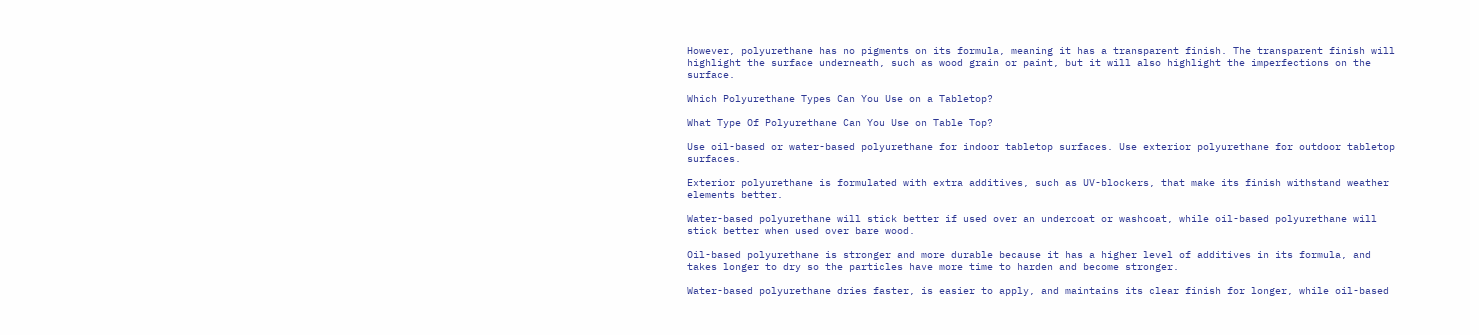However, polyurethane has no pigments on its formula, meaning it has a transparent finish. The transparent finish will highlight the surface underneath, such as wood grain or paint, but it will also highlight the imperfections on the surface.

Which Polyurethane Types Can You Use on a Tabletop?

What Type Of Polyurethane Can You Use on Table Top?

Use oil-based or water-based polyurethane for indoor tabletop surfaces. Use exterior polyurethane for outdoor tabletop surfaces.

Exterior polyurethane is formulated with extra additives, such as UV-blockers, that make its finish withstand weather elements better.

Water-based polyurethane will stick better if used over an undercoat or washcoat, while oil-based polyurethane will stick better when used over bare wood.

Oil-based polyurethane is stronger and more durable because it has a higher level of additives in its formula, and takes longer to dry so the particles have more time to harden and become stronger.

Water-based polyurethane dries faster, is easier to apply, and maintains its clear finish for longer, while oil-based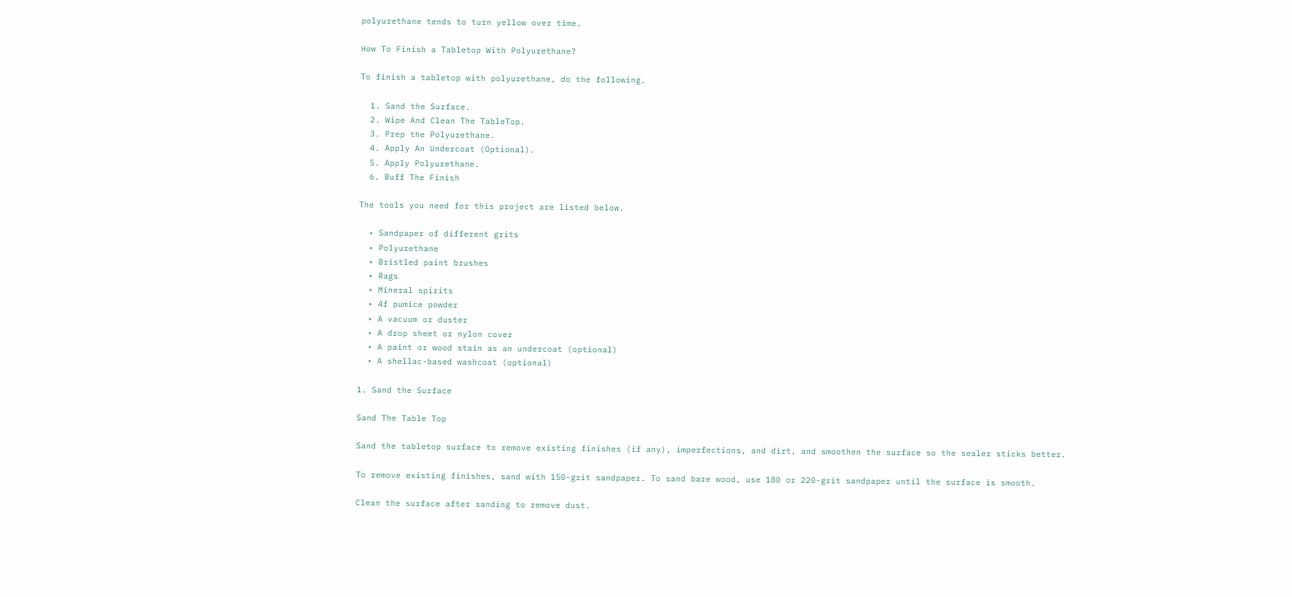polyurethane tends to turn yellow over time.

How To Finish a Tabletop With Polyurethane?

To finish a tabletop with polyurethane, do the following.

  1. Sand the Surface.
  2. Wipe And Clean The TableTop.
  3. Prep the Polyurethane.
  4. Apply An Undercoat (Optional).
  5. Apply Polyurethane.
  6. Buff The Finish

The tools you need for this project are listed below.

  • Sandpaper of different grits
  • Polyurethane
  • Bristled paint brushes
  • Rags
  • Mineral spirits
  • 4f pumice powder
  • A vacuum or duster
  • A drop sheet or nylon cover
  • A paint or wood stain as an undercoat (optional)
  • A shellac-based washcoat (optional)

1. Sand the Surface

Sand The Table Top

Sand the tabletop surface to remove existing finishes (if any), imperfections, and dirt, and smoothen the surface so the sealer sticks better.

To remove existing finishes, sand with 150-grit sandpaper. To sand bare wood, use 180 or 220-grit sandpaper until the surface is smooth.

Clean the surface after sanding to remove dust.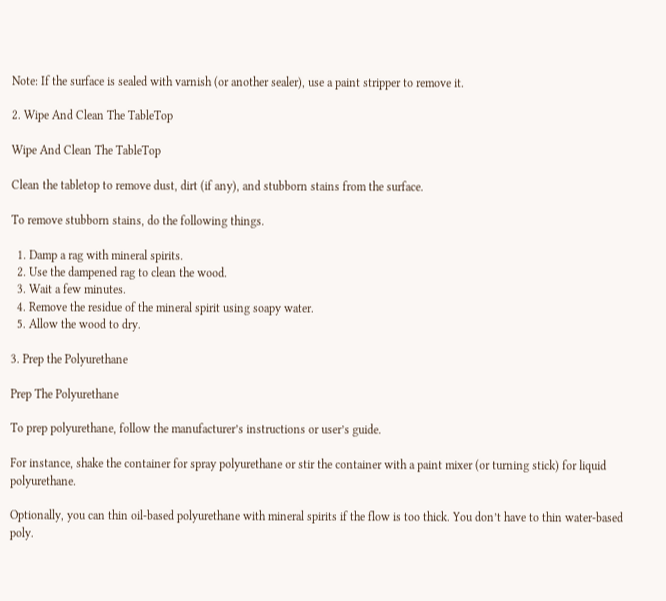Note: If the surface is sealed with varnish (or another sealer), use a paint stripper to remove it.

2. Wipe And Clean The TableTop

Wipe And Clean The TableTop

Clean the tabletop to remove dust, dirt (if any), and stubborn stains from the surface.

To remove stubborn stains, do the following things.

  1. Damp a rag with mineral spirits.
  2. Use the dampened rag to clean the wood.
  3. Wait a few minutes.
  4. Remove the residue of the mineral spirit using soapy water.
  5. Allow the wood to dry.

3. Prep the Polyurethane

Prep The Polyurethane

To prep polyurethane, follow the manufacturer’s instructions or user’s guide.

For instance, shake the container for spray polyurethane or stir the container with a paint mixer (or turning stick) for liquid polyurethane.

Optionally, you can thin oil-based polyurethane with mineral spirits if the flow is too thick. You don’t have to thin water-based poly.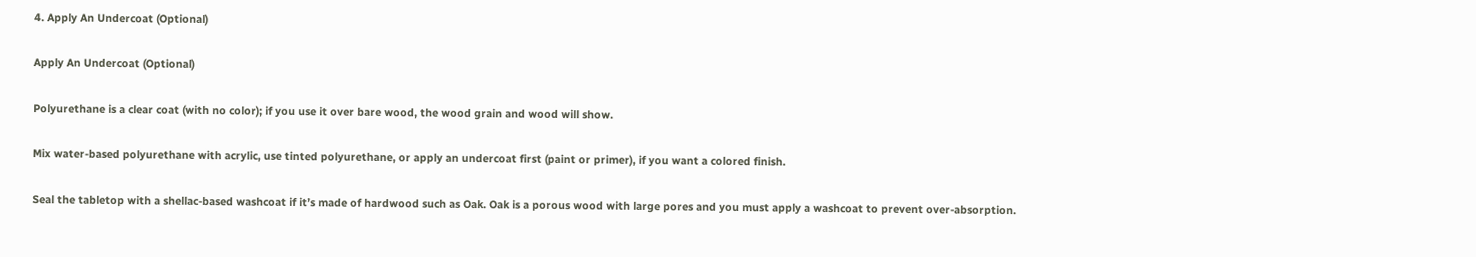4. Apply An Undercoat (Optional)

Apply An Undercoat (Optional)

Polyurethane is a clear coat (with no color); if you use it over bare wood, the wood grain and wood will show.

Mix water-based polyurethane with acrylic, use tinted polyurethane, or apply an undercoat first (paint or primer), if you want a colored finish.

Seal the tabletop with a shellac-based washcoat if it’s made of hardwood such as Oak. Oak is a porous wood with large pores and you must apply a washcoat to prevent over-absorption.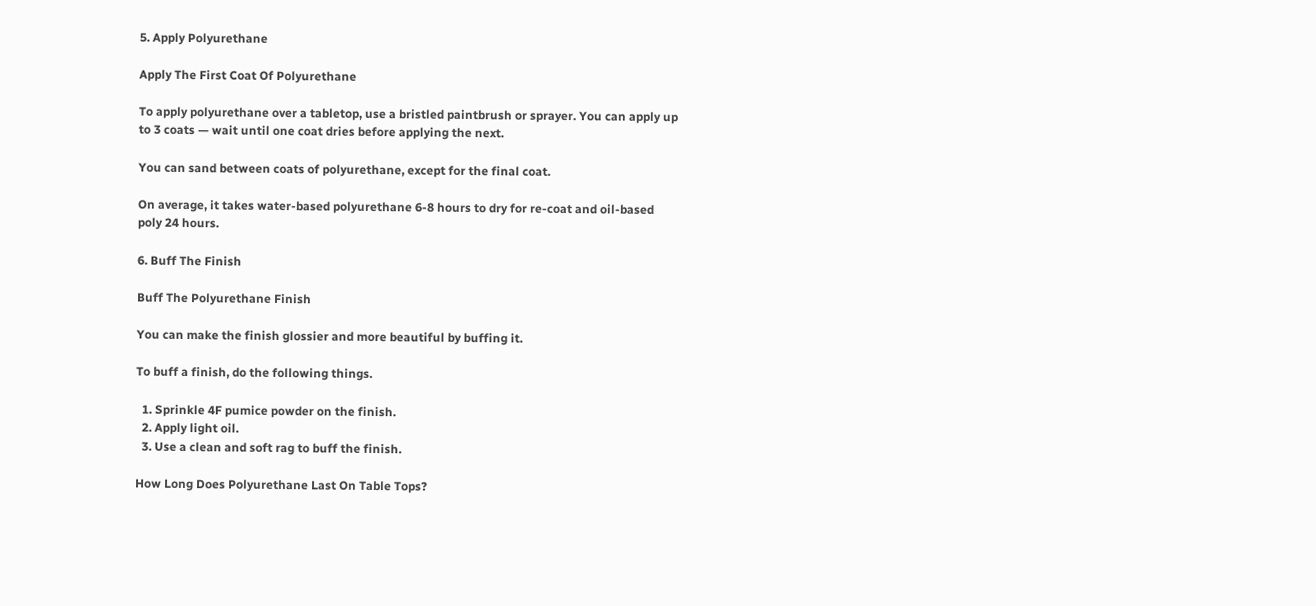5. Apply Polyurethane

Apply The First Coat Of Polyurethane

To apply polyurethane over a tabletop, use a bristled paintbrush or sprayer. You can apply up to 3 coats — wait until one coat dries before applying the next.

You can sand between coats of polyurethane, except for the final coat.

On average, it takes water-based polyurethane 6-8 hours to dry for re-coat and oil-based poly 24 hours.

6. Buff The Finish

Buff The Polyurethane Finish

You can make the finish glossier and more beautiful by buffing it.

To buff a finish, do the following things.

  1. Sprinkle 4F pumice powder on the finish.
  2. Apply light oil.
  3. Use a clean and soft rag to buff the finish.

How Long Does Polyurethane Last On Table Tops?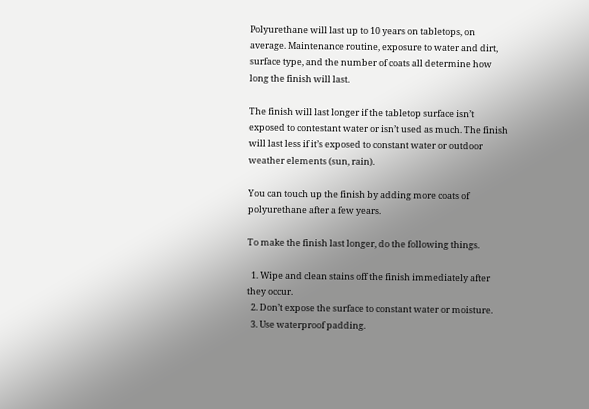Polyurethane will last up to 10 years on tabletops, on average. Maintenance routine, exposure to water and dirt, surface type, and the number of coats all determine how long the finish will last.

The finish will last longer if the tabletop surface isn’t exposed to contestant water or isn’t used as much. The finish will last less if it’s exposed to constant water or outdoor weather elements (sun, rain).

You can touch up the finish by adding more coats of polyurethane after a few years.

To make the finish last longer, do the following things.

  1. Wipe and clean stains off the finish immediately after they occur.
  2. Don’t expose the surface to constant water or moisture.
  3. Use waterproof padding.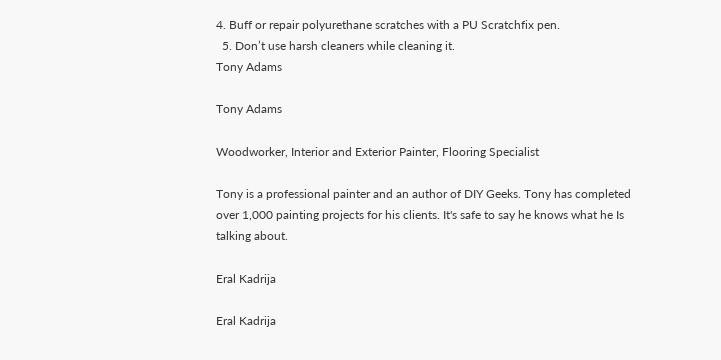4. Buff or repair polyurethane scratches with a PU Scratchfix pen.
  5. Don’t use harsh cleaners while cleaning it.
Tony Adams

Tony Adams

Woodworker, Interior and Exterior Painter, Flooring Specialist

Tony is a professional painter and an author of DIY Geeks. Tony has completed over 1,000 painting projects for his clients. It's safe to say he knows what he Is talking about.

Eral Kadrija

Eral Kadrija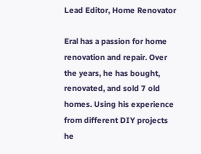Lead Editor, Home Renovator

Eral has a passion for home renovation and repair. Over the years, he has bought, renovated, and sold 7 old homes. Using his experience from different DIY projects he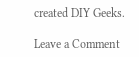created DIY Geeks.

Leave a Comment